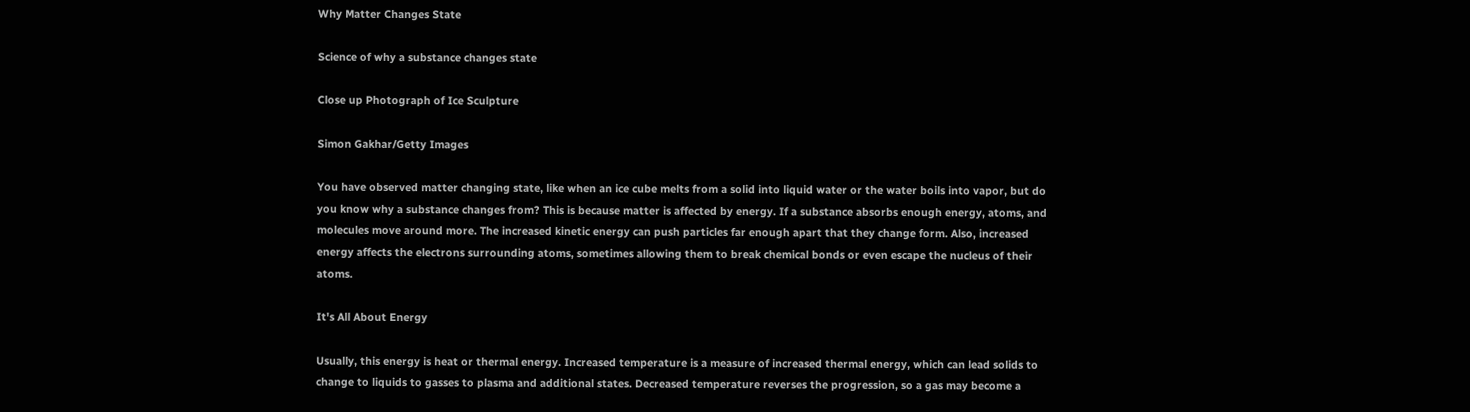Why Matter Changes State

Science of why a substance changes state

Close up Photograph of Ice Sculpture

Simon Gakhar/Getty Images

You have observed matter changing state, like when an ice cube melts from a solid into liquid water or the water boils into vapor, but do you know why a substance changes from? This is because matter is affected by energy. If a substance absorbs enough energy, atoms, and molecules move around more. The increased kinetic energy can push particles far enough apart that they change form. Also, increased energy affects the electrons surrounding atoms, sometimes allowing them to break chemical bonds or even escape the nucleus of their atoms.

It's All About Energy

Usually, this energy is heat or thermal energy. Increased temperature is a measure of increased thermal energy, which can lead solids to change to liquids to gasses to plasma and additional states. Decreased temperature reverses the progression, so a gas may become a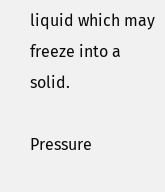liquid which may freeze into a solid.

Pressure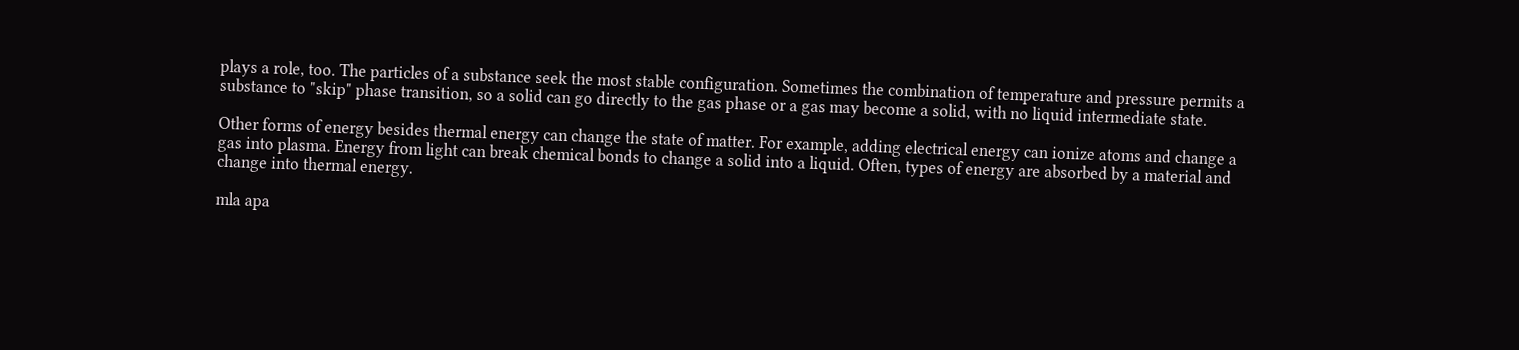plays a role, too. The particles of a substance seek the most stable configuration. Sometimes the combination of temperature and pressure permits a substance to "skip" phase transition, so a solid can go directly to the gas phase or a gas may become a solid, with no liquid intermediate state.

Other forms of energy besides thermal energy can change the state of matter. For example, adding electrical energy can ionize atoms and change a gas into plasma. Energy from light can break chemical bonds to change a solid into a liquid. Often, types of energy are absorbed by a material and change into thermal energy.

mla apa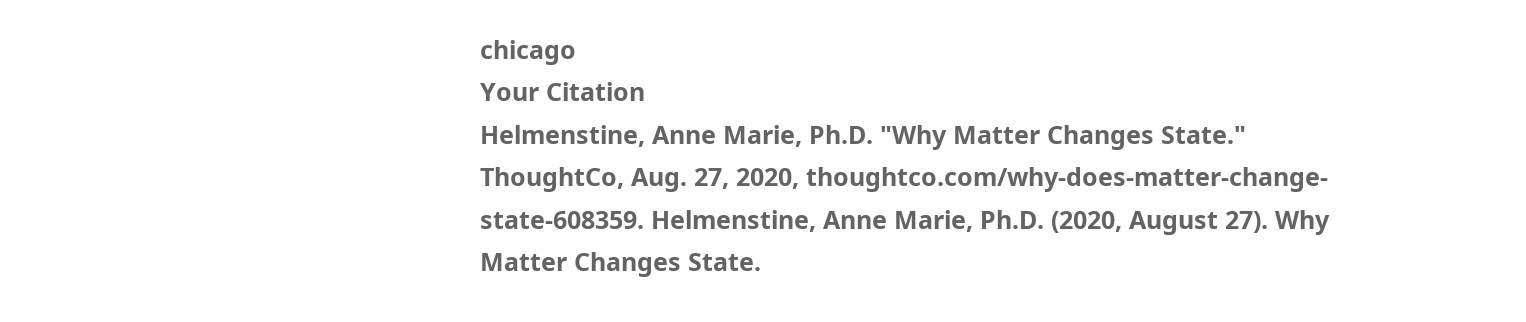chicago
Your Citation
Helmenstine, Anne Marie, Ph.D. "Why Matter Changes State." ThoughtCo, Aug. 27, 2020, thoughtco.com/why-does-matter-change-state-608359. Helmenstine, Anne Marie, Ph.D. (2020, August 27). Why Matter Changes State.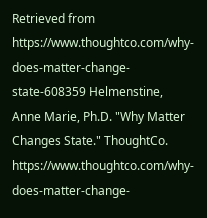Retrieved from https://www.thoughtco.com/why-does-matter-change-state-608359 Helmenstine, Anne Marie, Ph.D. "Why Matter Changes State." ThoughtCo. https://www.thoughtco.com/why-does-matter-change-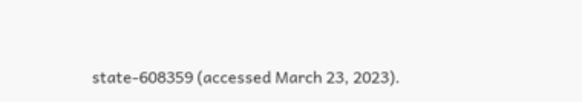state-608359 (accessed March 23, 2023).